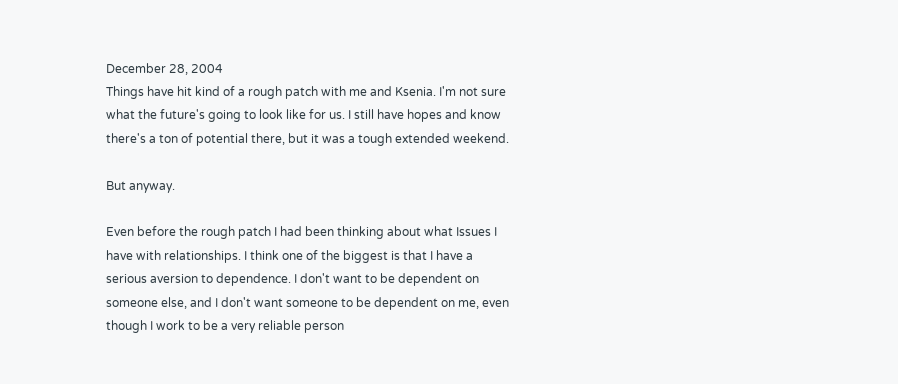December 28, 2004
Things have hit kind of a rough patch with me and Ksenia. I'm not sure what the future's going to look like for us. I still have hopes and know there's a ton of potential there, but it was a tough extended weekend.

But anyway.

Even before the rough patch I had been thinking about what Issues I have with relationships. I think one of the biggest is that I have a serious aversion to dependence. I don't want to be dependent on someone else, and I don't want someone to be dependent on me, even though I work to be a very reliable person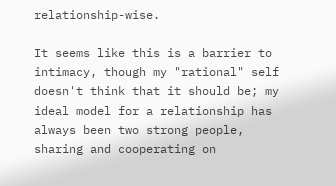relationship-wise.

It seems like this is a barrier to intimacy, though my "rational" self doesn't think that it should be; my ideal model for a relationship has always been two strong people, sharing and cooperating on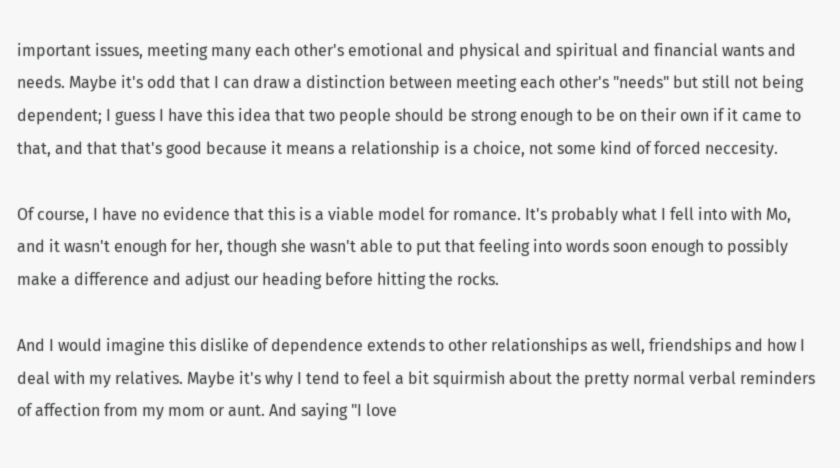important issues, meeting many each other's emotional and physical and spiritual and financial wants and needs. Maybe it's odd that I can draw a distinction between meeting each other's "needs" but still not being dependent; I guess I have this idea that two people should be strong enough to be on their own if it came to that, and that that's good because it means a relationship is a choice, not some kind of forced neccesity.

Of course, I have no evidence that this is a viable model for romance. It's probably what I fell into with Mo, and it wasn't enough for her, though she wasn't able to put that feeling into words soon enough to possibly make a difference and adjust our heading before hitting the rocks.

And I would imagine this dislike of dependence extends to other relationships as well, friendships and how I deal with my relatives. Maybe it's why I tend to feel a bit squirmish about the pretty normal verbal reminders of affection from my mom or aunt. And saying "I love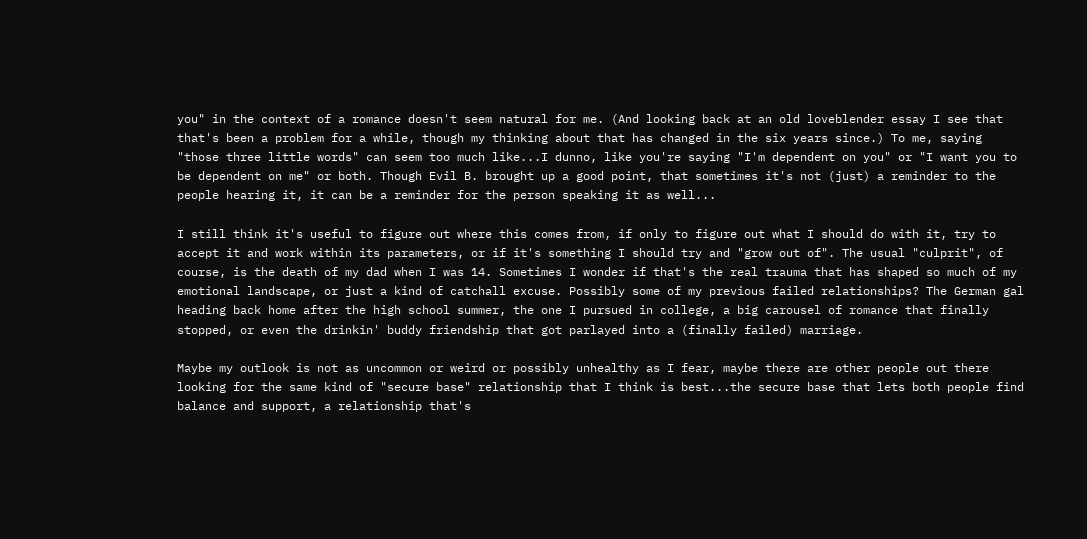you" in the context of a romance doesn't seem natural for me. (And looking back at an old loveblender essay I see that that's been a problem for a while, though my thinking about that has changed in the six years since.) To me, saying "those three little words" can seem too much like...I dunno, like you're saying "I'm dependent on you" or "I want you to be dependent on me" or both. Though Evil B. brought up a good point, that sometimes it's not (just) a reminder to the people hearing it, it can be a reminder for the person speaking it as well...

I still think it's useful to figure out where this comes from, if only to figure out what I should do with it, try to accept it and work within its parameters, or if it's something I should try and "grow out of". The usual "culprit", of course, is the death of my dad when I was 14. Sometimes I wonder if that's the real trauma that has shaped so much of my emotional landscape, or just a kind of catchall excuse. Possibly some of my previous failed relationships? The German gal heading back home after the high school summer, the one I pursued in college, a big carousel of romance that finally stopped, or even the drinkin' buddy friendship that got parlayed into a (finally failed) marriage.

Maybe my outlook is not as uncommon or weird or possibly unhealthy as I fear, maybe there are other people out there looking for the same kind of "secure base" relationship that I think is best...the secure base that lets both people find balance and support, a relationship that's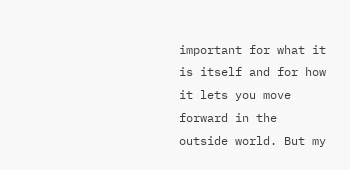important for what it is itself and for how it lets you move forward in the outside world. But my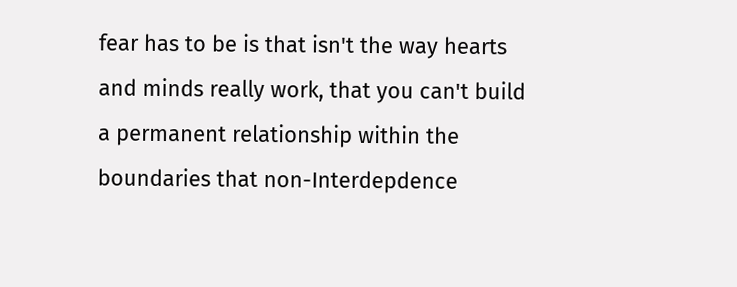fear has to be is that isn't the way hearts and minds really work, that you can't build a permanent relationship within the boundaries that non-Interdepdence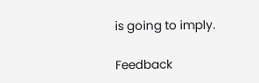is going to imply.

Feedback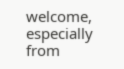welcome, especially from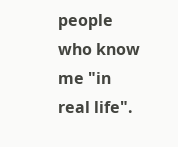people who know me "in real life".